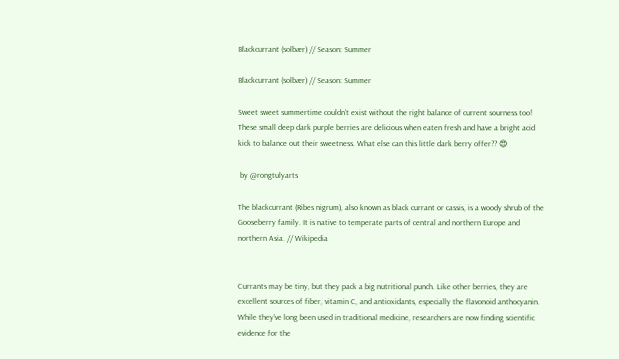Blackcurrant (solbær) // Season: Summer

Blackcurrant (solbær) // Season: Summer

Sweet sweet summertime couldn’t exist without the right balance of current sourness too! These small deep dark purple berries are delicious when eaten fresh and have a bright acid kick to balance out their sweetness. What else can this little dark berry offer?? 😍

 by @rongtulyarts

The blackcurrant (Ribes nigrum), also known as black currant or cassis, is a woody shrub of the Gooseberry family. It is native to temperate parts of central and northern Europe and northern Asia. // Wikipedia


Currants may be tiny, but they pack a big nutritional punch. Like other berries, they are excellent sources of fiber, vitamin C, and antioxidants, especially the flavonoid anthocyanin. While they’ve long been used in traditional medicine, researchers are now finding scientific evidence for the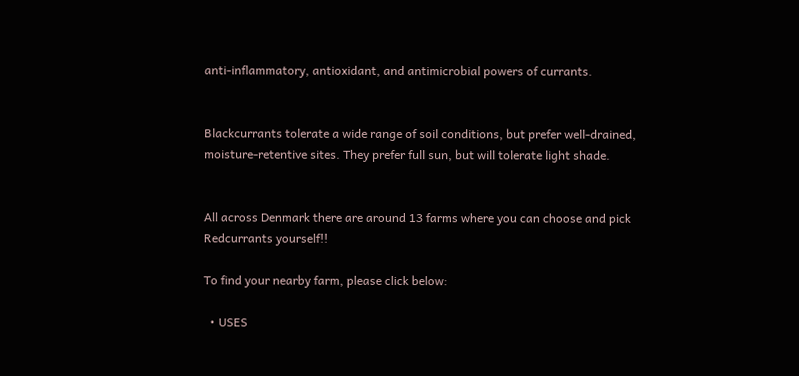anti-inflammatory, antioxidant, and antimicrobial powers of currants.


Blackcurrants tolerate a wide range of soil conditions, but prefer well-drained, moisture-retentive sites. They prefer full sun, but will tolerate light shade.


All across Denmark there are around 13 farms where you can choose and pick Redcurrants yourself!!

To find your nearby farm, please click below:

  • USES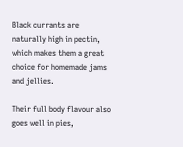Black currants are naturally high in pectin, which makes them a great choice for homemade jams and jellies.

Their full body flavour also goes well in pies,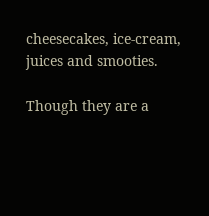cheesecakes, ice-cream, juices and smooties.

Though they are a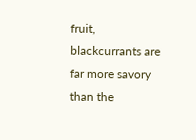fruit, blackcurrants are far more savory than the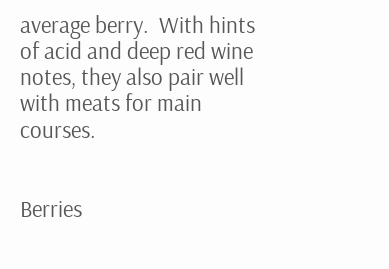average berry.  With hints of acid and deep red wine notes, they also pair well with meats for main courses.


Berries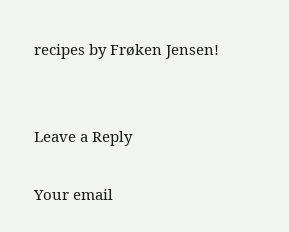recipes by Frøken Jensen!


Leave a Reply

Your email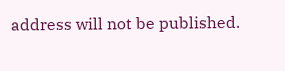address will not be published.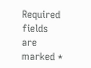Required fields are marked *